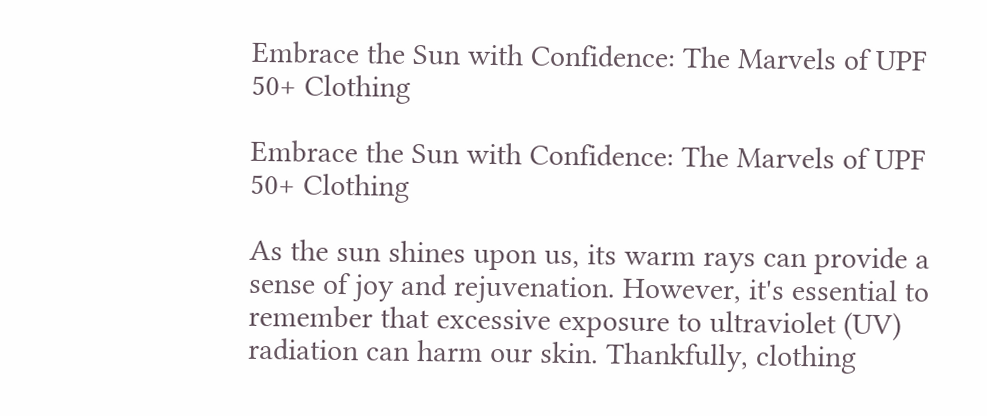Embrace the Sun with Confidence: The Marvels of UPF 50+ Clothing

Embrace the Sun with Confidence: The Marvels of UPF 50+ Clothing

As the sun shines upon us, its warm rays can provide a sense of joy and rejuvenation. However, it's essential to remember that excessive exposure to ultraviolet (UV) radiation can harm our skin. Thankfully, clothing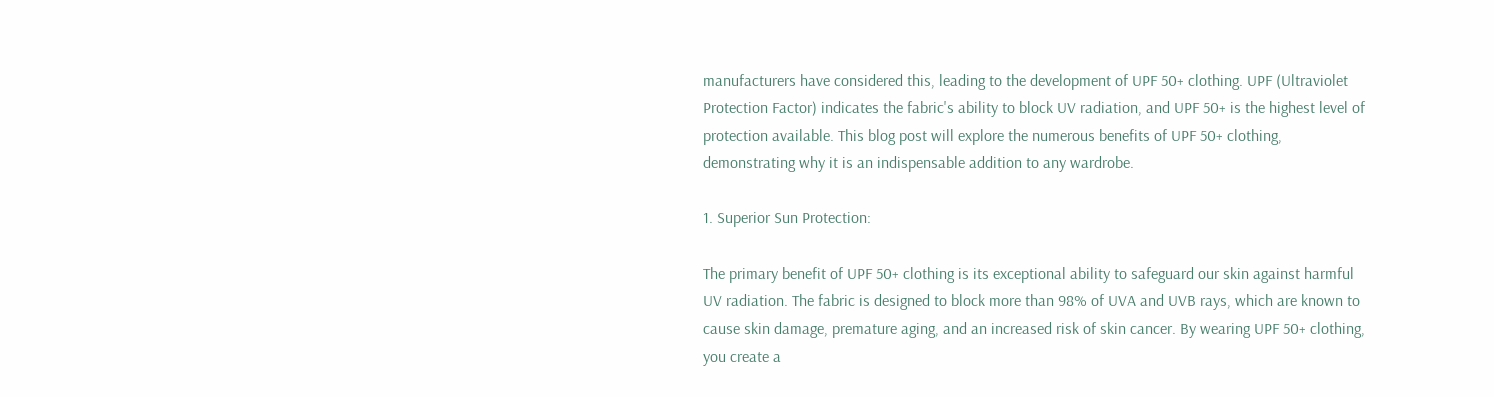manufacturers have considered this, leading to the development of UPF 50+ clothing. UPF (Ultraviolet Protection Factor) indicates the fabric's ability to block UV radiation, and UPF 50+ is the highest level of protection available. This blog post will explore the numerous benefits of UPF 50+ clothing, demonstrating why it is an indispensable addition to any wardrobe.

1. Superior Sun Protection:

The primary benefit of UPF 50+ clothing is its exceptional ability to safeguard our skin against harmful UV radiation. The fabric is designed to block more than 98% of UVA and UVB rays, which are known to cause skin damage, premature aging, and an increased risk of skin cancer. By wearing UPF 50+ clothing, you create a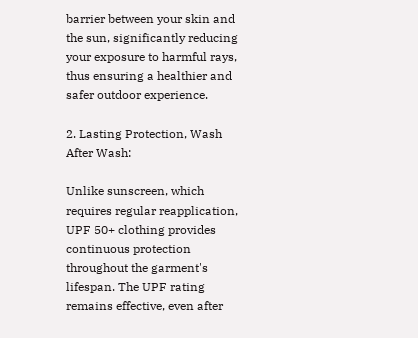barrier between your skin and the sun, significantly reducing your exposure to harmful rays, thus ensuring a healthier and safer outdoor experience.

2. Lasting Protection, Wash After Wash:

Unlike sunscreen, which requires regular reapplication, UPF 50+ clothing provides continuous protection throughout the garment's lifespan. The UPF rating remains effective, even after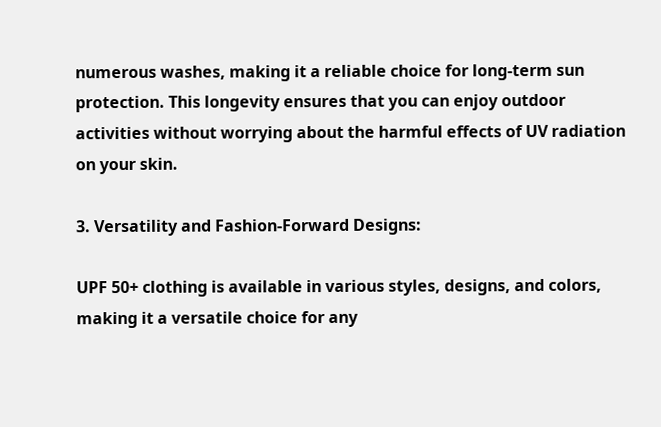numerous washes, making it a reliable choice for long-term sun protection. This longevity ensures that you can enjoy outdoor activities without worrying about the harmful effects of UV radiation on your skin.

3. Versatility and Fashion-Forward Designs:

UPF 50+ clothing is available in various styles, designs, and colors, making it a versatile choice for any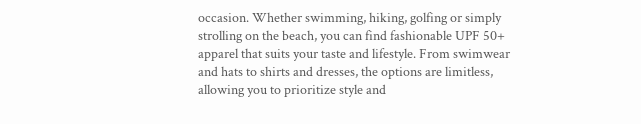occasion. Whether swimming, hiking, golfing or simply strolling on the beach, you can find fashionable UPF 50+ apparel that suits your taste and lifestyle. From swimwear and hats to shirts and dresses, the options are limitless, allowing you to prioritize style and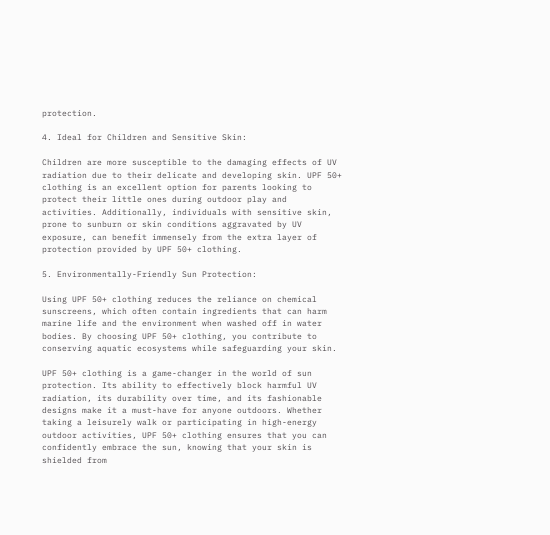protection.

4. Ideal for Children and Sensitive Skin:

Children are more susceptible to the damaging effects of UV radiation due to their delicate and developing skin. UPF 50+ clothing is an excellent option for parents looking to protect their little ones during outdoor play and activities. Additionally, individuals with sensitive skin, prone to sunburn or skin conditions aggravated by UV exposure, can benefit immensely from the extra layer of protection provided by UPF 50+ clothing.

5. Environmentally-Friendly Sun Protection:

Using UPF 50+ clothing reduces the reliance on chemical sunscreens, which often contain ingredients that can harm marine life and the environment when washed off in water bodies. By choosing UPF 50+ clothing, you contribute to conserving aquatic ecosystems while safeguarding your skin.

UPF 50+ clothing is a game-changer in the world of sun protection. Its ability to effectively block harmful UV radiation, its durability over time, and its fashionable designs make it a must-have for anyone outdoors. Whether taking a leisurely walk or participating in high-energy outdoor activities, UPF 50+ clothing ensures that you can confidently embrace the sun, knowing that your skin is shielded from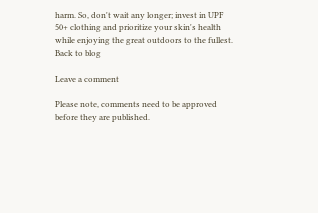harm. So, don't wait any longer; invest in UPF 50+ clothing and prioritize your skin's health while enjoying the great outdoors to the fullest.
Back to blog

Leave a comment

Please note, comments need to be approved before they are published.